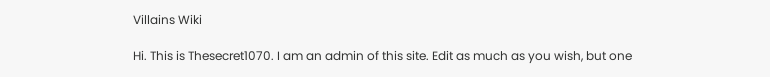Villains Wiki

Hi. This is Thesecret1070. I am an admin of this site. Edit as much as you wish, but one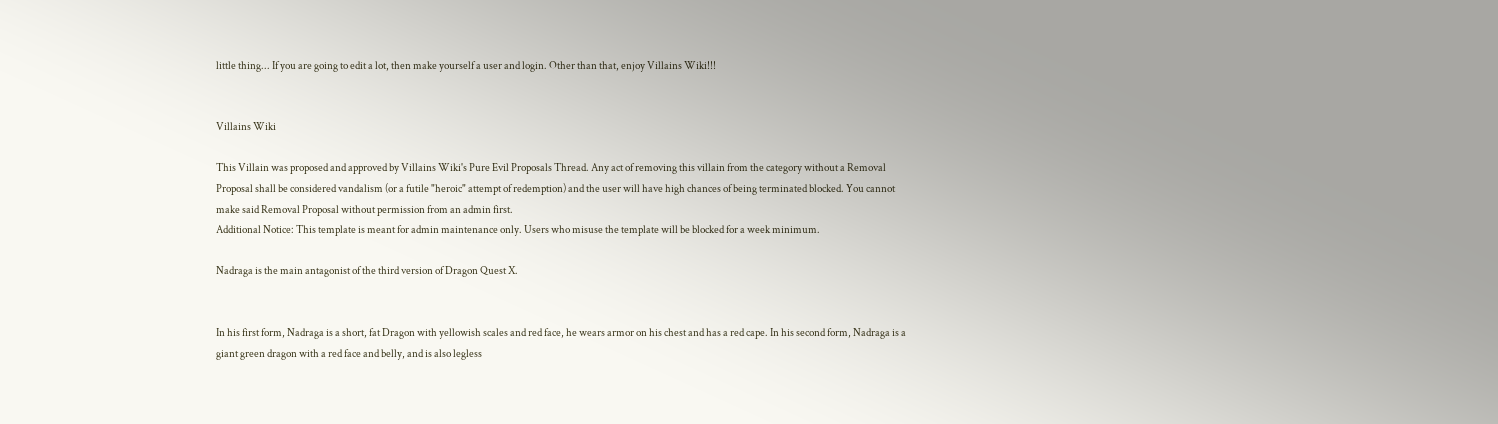little thing... If you are going to edit a lot, then make yourself a user and login. Other than that, enjoy Villains Wiki!!!


Villains Wiki

This Villain was proposed and approved by Villains Wiki's Pure Evil Proposals Thread. Any act of removing this villain from the category without a Removal Proposal shall be considered vandalism (or a futile "heroic" attempt of redemption) and the user will have high chances of being terminated blocked. You cannot make said Removal Proposal without permission from an admin first.
Additional Notice: This template is meant for admin maintenance only. Users who misuse the template will be blocked for a week minimum.

Nadraga is the main antagonist of the third version of Dragon Quest X.


In his first form, Nadraga is a short, fat Dragon with yellowish scales and red face, he wears armor on his chest and has a red cape. In his second form, Nadraga is a giant green dragon with a red face and belly, and is also legless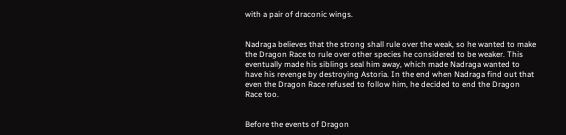with a pair of draconic wings.


Nadraga believes that the strong shall rule over the weak, so he wanted to make the Dragon Race to rule over other species he considered to be weaker. This eventually made his siblings seal him away, which made Nadraga wanted to have his revenge by destroying Astoria. In the end when Nadraga find out that even the Dragon Race refused to follow him, he decided to end the Dragon Race too.


Before the events of Dragon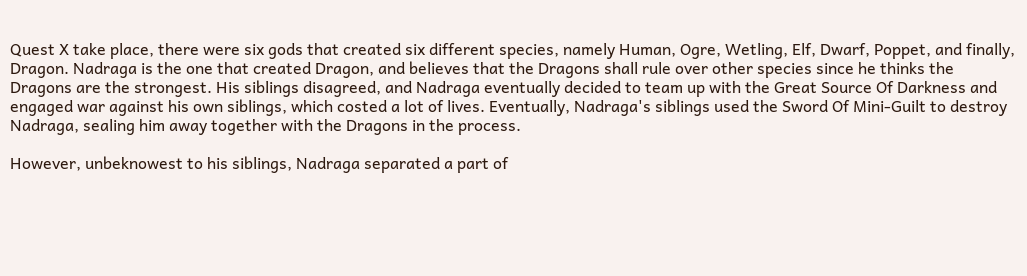Quest X take place, there were six gods that created six different species, namely Human, Ogre, Wetling, Elf, Dwarf, Poppet, and finally, Dragon. Nadraga is the one that created Dragon, and believes that the Dragons shall rule over other species since he thinks the Dragons are the strongest. His siblings disagreed, and Nadraga eventually decided to team up with the Great Source Of Darkness and engaged war against his own siblings, which costed a lot of lives. Eventually, Nadraga's siblings used the Sword Of Mini-Guilt to destroy Nadraga, sealing him away together with the Dragons in the process.

However, unbeknowest to his siblings, Nadraga separated a part of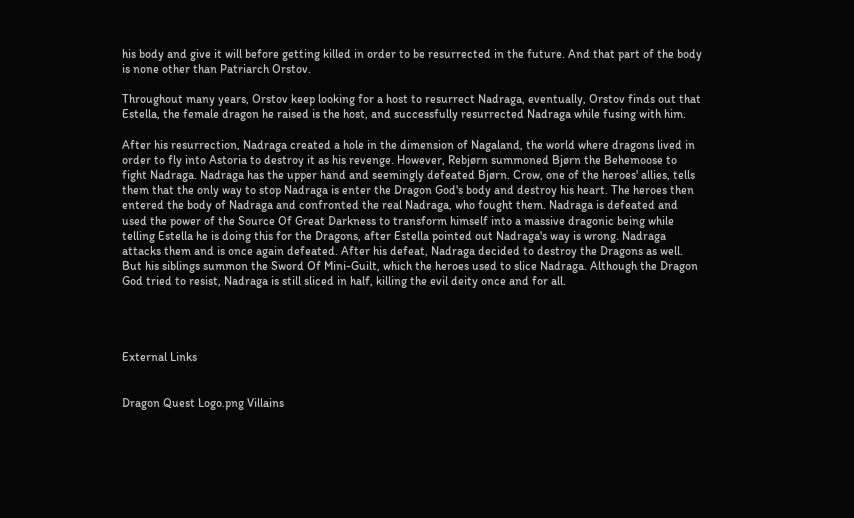his body and give it will before getting killed in order to be resurrected in the future. And that part of the body is none other than Patriarch Orstov.

Throughout many years, Orstov keep looking for a host to resurrect Nadraga, eventually, Orstov finds out that Estella, the female dragon he raised is the host, and successfully resurrected Nadraga while fusing with him.

After his resurrection, Nadraga created a hole in the dimension of Nagaland, the world where dragons lived in order to fly into Astoria to destroy it as his revenge. However, Rebjørn summoned Bjørn the Behemoose to fight Nadraga. Nadraga has the upper hand and seemingly defeated Bjørn. Crow, one of the heroes' allies, tells them that the only way to stop Nadraga is enter the Dragon God's body and destroy his heart. The heroes then entered the body of Nadraga and confronted the real Nadraga, who fought them. Nadraga is defeated and used the power of the Source Of Great Darkness to transform himself into a massive dragonic being while telling Estella he is doing this for the Dragons, after Estella pointed out Nadraga's way is wrong. Nadraga attacks them and is once again defeated. After his defeat, Nadraga decided to destroy the Dragons as well. But his siblings summon the Sword Of Mini-Guilt, which the heroes used to slice Nadraga. Although the Dragon God tried to resist, Nadraga is still sliced in half, killing the evil deity once and for all.




External Links


Dragon Quest Logo.png Villains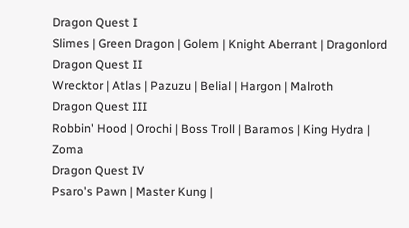Dragon Quest I
Slimes | Green Dragon | Golem | Knight Aberrant | Dragonlord
Dragon Quest II
Wrecktor | Atlas | Pazuzu | Belial | Hargon | Malroth
Dragon Quest III
Robbin' Hood | Orochi | Boss Troll | Baramos | King Hydra | Zoma
Dragon Quest IV
Psaro's Pawn | Master Kung |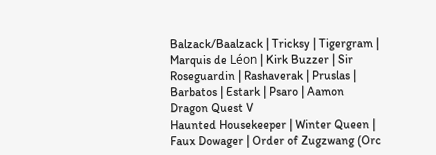Balzack/Baalzack | Tricksy | Tigergram | Marquis de Léon | Kirk Buzzer | Sir Roseguardin | Rashaverak | Pruslas | Barbatos | Estark | Psaro | Aamon
Dragon Quest V
Haunted Housekeeper | Winter Queen | Faux Dowager | Order of Zugzwang (Orc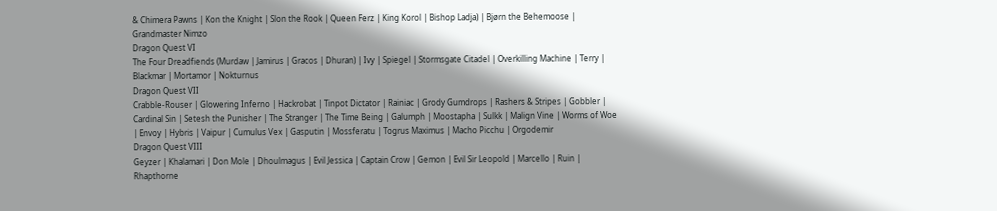& Chimera Pawns | Kon the Knight | Slon the Rook | Queen Ferz | King Korol | Bishop Ladja) | Bjørn the Behemoose | Grandmaster Nimzo
Dragon Quest VI
The Four Dreadfiends (Murdaw | Jamirus | Gracos | Dhuran) | Ivy | Spiegel | Stormsgate Citadel | Overkilling Machine | Terry | Blackmar | Mortamor | Nokturnus
Dragon Quest VII
Crabble-Rouser | Glowering Inferno | Hackrobat | Tinpot Dictator | Rainiac | Grody Gumdrops | Rashers & Stripes | Gobbler | Cardinal Sin | Setesh the Punisher | The Stranger | The Time Being | Galumph | Moostapha | Sulkk | Malign Vine | Worms of Woe | Envoy | Hybris | Vaipur | Cumulus Vex | Gasputin | Mossferatu | Togrus Maximus | Macho Picchu | Orgodemir
Dragon Quest VIII
Geyzer | Khalamari | Don Mole | Dhoulmagus | Evil Jessica | Captain Crow | Gemon | Evil Sir Leopold | Marcello | Ruin | Rhapthorne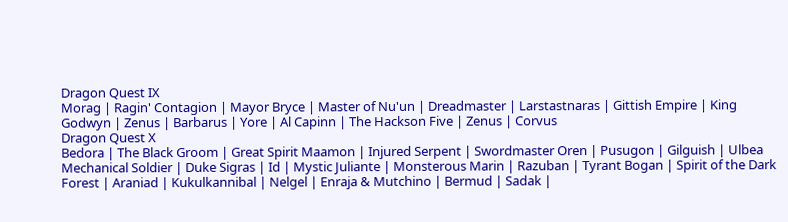Dragon Quest IX
Morag | Ragin' Contagion | Mayor Bryce | Master of Nu'un | Dreadmaster | Larstastnaras | Gittish Empire | King Godwyn | Zenus | Barbarus | Yore | Al Capinn | The Hackson Five | Zenus | Corvus
Dragon Quest X
Bedora | The Black Groom | Great Spirit Maamon | Injured Serpent | Swordmaster Oren | Pusugon | Gilguish | Ulbea Mechanical Soldier | Duke Sigras | Id | Mystic Juliante | Monsterous Marin | Razuban | Tyrant Bogan | Spirit of the Dark Forest | Araniad | Kukulkannibal | Nelgel | Enraja & Mutchino | Bermud | Sadak |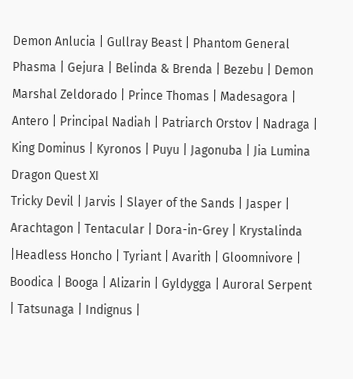Demon Anlucia | Gullray Beast | Phantom General Phasma | Gejura | Belinda & Brenda | Bezebu | Demon Marshal Zeldorado | Prince Thomas | Madesagora | Antero | Principal Nadiah | Patriarch Orstov | Nadraga | King Dominus | Kyronos | Puyu | Jagonuba | Jia Lumina
Dragon Quest XI
Tricky Devil | Jarvis | Slayer of the Sands | Jasper | Arachtagon | Tentacular | Dora-in-Grey | Krystalinda |Headless Honcho | Tyriant | Avarith | Gloomnivore | Boodica | Booga | Alizarin | Gyldygga | Auroral Serpent | Tatsunaga | Indignus |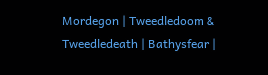Mordegon | Tweedledoom & Tweedledeath | Bathysfear |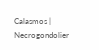Calasmos | Necrogondolier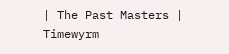| The Past Masters | Timewyrm